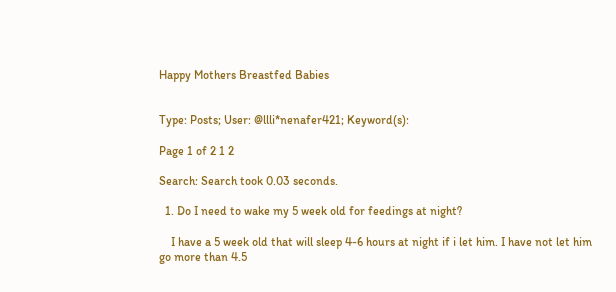Happy Mothers Breastfed Babies


Type: Posts; User: @llli*nenafer421; Keyword(s):

Page 1 of 2 1 2

Search: Search took 0.03 seconds.

  1. Do I need to wake my 5 week old for feedings at night?

    I have a 5 week old that will sleep 4-6 hours at night if i let him. I have not let him go more than 4.5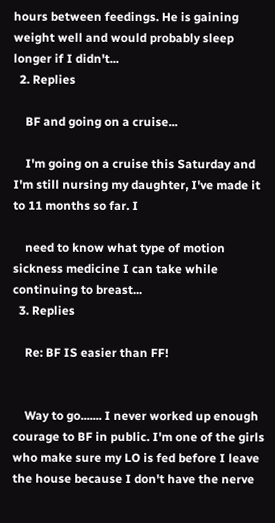hours between feedings. He is gaining weight well and would probably sleep longer if I didn't...
  2. Replies

    BF and going on a cruise...

    I'm going on a cruise this Saturday and I'm still nursing my daughter, I've made it to 11 months so far. I

    need to know what type of motion sickness medicine I can take while continuing to breast...
  3. Replies

    Re: BF IS easier than FF!


    Way to go....... I never worked up enough courage to BF in public. I'm one of the girls who make sure my LO is fed before I leave the house because I don't have the nerve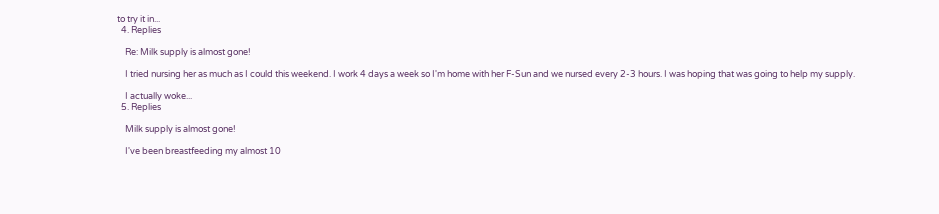to try it in...
  4. Replies

    Re: Milk supply is almost gone!

    I tried nursing her as much as I could this weekend. I work 4 days a week so I'm home with her F-Sun and we nursed every 2-3 hours. I was hoping that was going to help my supply.

    I actually woke...
  5. Replies

    Milk supply is almost gone!

    I've been breastfeeding my almost 10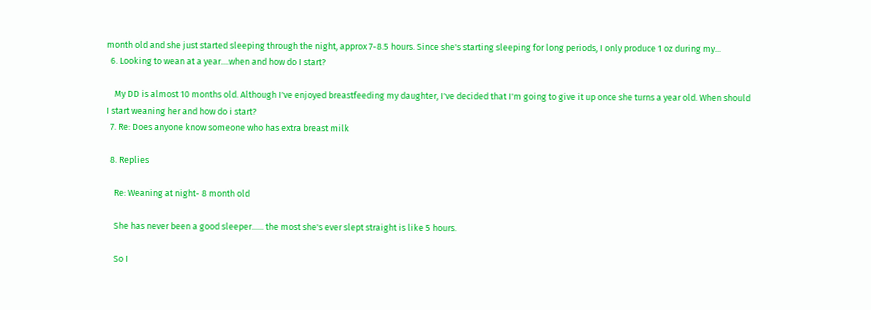month old and she just started sleeping through the night, approx 7-8.5 hours. Since she's starting sleeping for long periods, I only produce 1 oz during my...
  6. Looking to wean at a year....when and how do I start?

    My DD is almost 10 months old. Although I've enjoyed breastfeeding my daughter, I've decided that I'm going to give it up once she turns a year old. When should I start weaning her and how do i start?
  7. Re: Does anyone know someone who has extra breast milk

  8. Replies

    Re: Weaning at night- 8 month old

    She has never been a good sleeper...... the most she's ever slept straight is like 5 hours.

    So I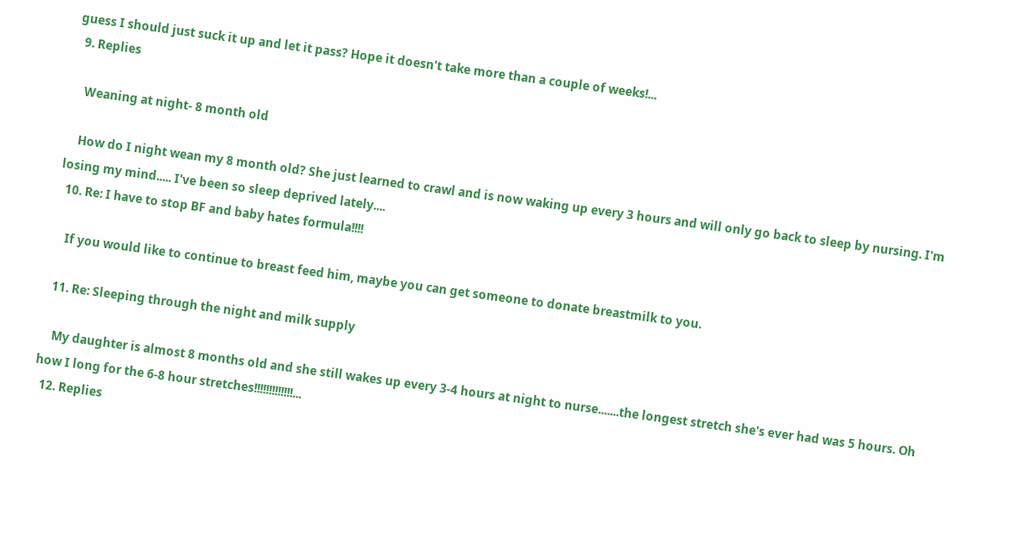guess I should just suck it up and let it pass? Hope it doesn't take more than a couple of weeks!...
  9. Replies

    Weaning at night- 8 month old

    How do I night wean my 8 month old? She just learned to crawl and is now waking up every 3 hours and will only go back to sleep by nursing. I'm losing my mind..... I've been so sleep deprived lately....
  10. Re: I have to stop BF and baby hates formula!!!!

    If you would like to continue to breast feed him, maybe you can get someone to donate breastmilk to you.

  11. Re: Sleeping through the night and milk supply

    My daughter is almost 8 months old and she still wakes up every 3-4 hours at night to nurse.......the longest stretch she's ever had was 5 hours. Oh how I long for the 6-8 hour stretches!!!!!!!!!!!!!...
  12. Replies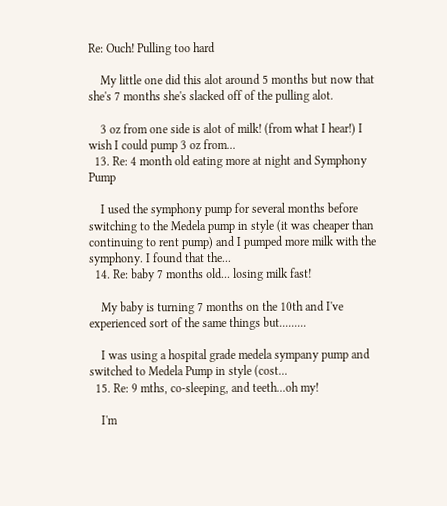Re: Ouch! Pulling too hard

    My little one did this alot around 5 months but now that she's 7 months she's slacked off of the pulling alot.

    3 oz from one side is alot of milk! (from what I hear!) I wish I could pump 3 oz from...
  13. Re: 4 month old eating more at night and Symphony Pump

    I used the symphony pump for several months before switching to the Medela pump in style (it was cheaper than continuing to rent pump) and I pumped more milk with the symphony. I found that the...
  14. Re: baby 7 months old... losing milk fast!

    My baby is turning 7 months on the 10th and I've experienced sort of the same things but.........

    I was using a hospital grade medela sympany pump and switched to Medela Pump in style (cost...
  15. Re: 9 mths, co-sleeping, and teeth...oh my!

    I'm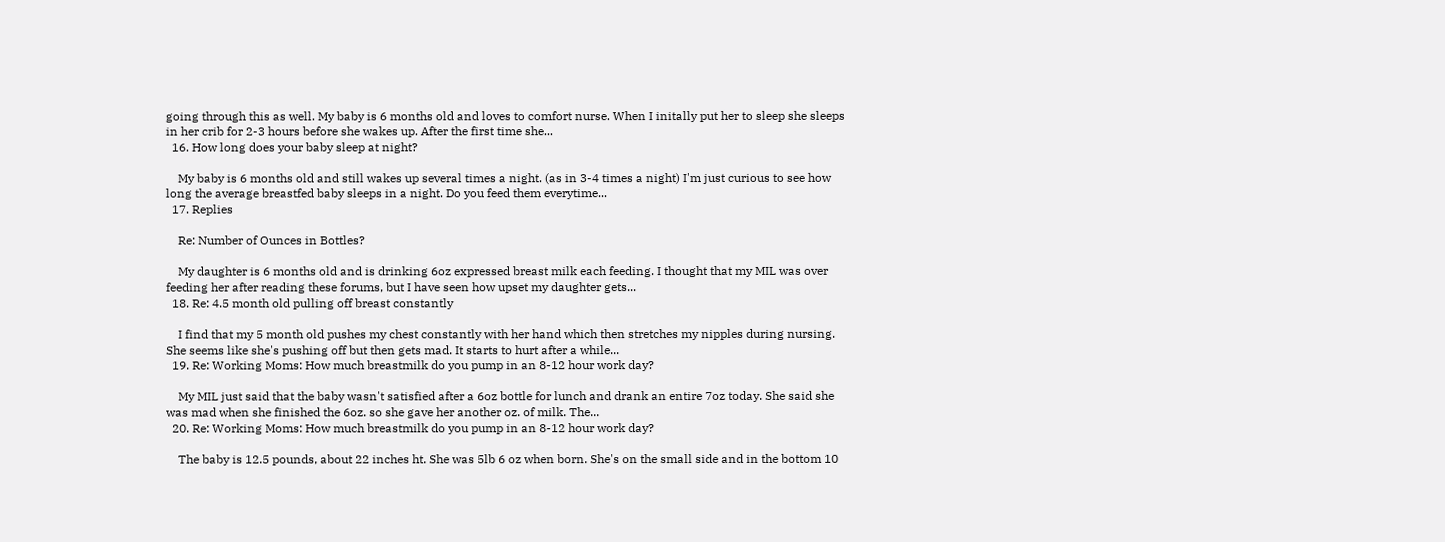going through this as well. My baby is 6 months old and loves to comfort nurse. When I initally put her to sleep she sleeps in her crib for 2-3 hours before she wakes up. After the first time she...
  16. How long does your baby sleep at night?

    My baby is 6 months old and still wakes up several times a night. (as in 3-4 times a night) I'm just curious to see how long the average breastfed baby sleeps in a night. Do you feed them everytime...
  17. Replies

    Re: Number of Ounces in Bottles?

    My daughter is 6 months old and is drinking 6oz expressed breast milk each feeding. I thought that my MIL was over feeding her after reading these forums, but I have seen how upset my daughter gets...
  18. Re: 4.5 month old pulling off breast constantly

    I find that my 5 month old pushes my chest constantly with her hand which then stretches my nipples during nursing. She seems like she's pushing off but then gets mad. It starts to hurt after a while...
  19. Re: Working Moms: How much breastmilk do you pump in an 8-12 hour work day?

    My MIL just said that the baby wasn't satisfied after a 6oz bottle for lunch and drank an entire 7oz today. She said she was mad when she finished the 6oz. so she gave her another oz. of milk. The...
  20. Re: Working Moms: How much breastmilk do you pump in an 8-12 hour work day?

    The baby is 12.5 pounds, about 22 inches ht. She was 5lb 6 oz when born. She's on the small side and in the bottom 10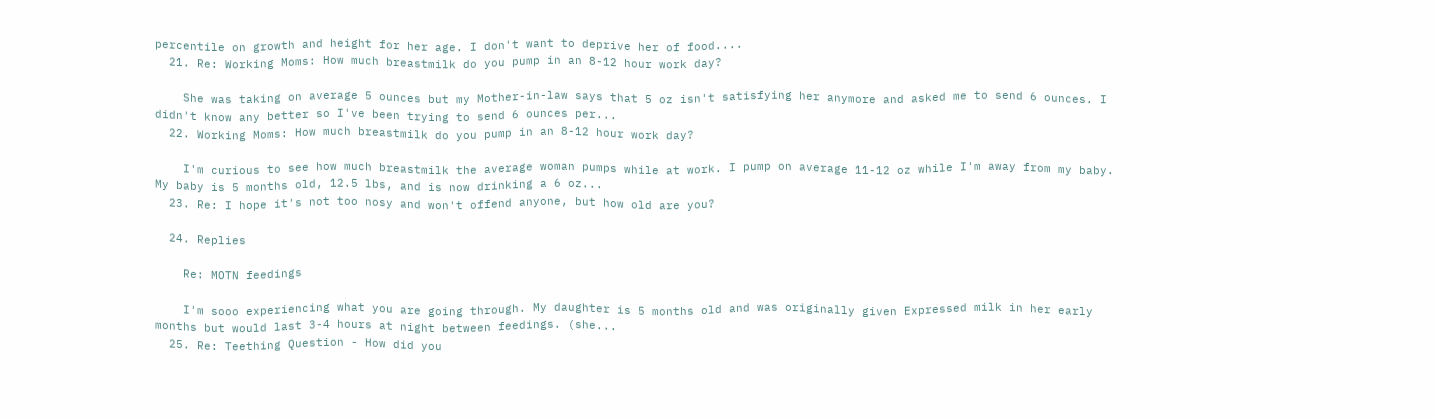percentile on growth and height for her age. I don't want to deprive her of food....
  21. Re: Working Moms: How much breastmilk do you pump in an 8-12 hour work day?

    She was taking on average 5 ounces but my Mother-in-law says that 5 oz isn't satisfying her anymore and asked me to send 6 ounces. I didn't know any better so I've been trying to send 6 ounces per...
  22. Working Moms: How much breastmilk do you pump in an 8-12 hour work day?

    I'm curious to see how much breastmilk the average woman pumps while at work. I pump on average 11-12 oz while I'm away from my baby. My baby is 5 months old, 12.5 lbs, and is now drinking a 6 oz...
  23. Re: I hope it's not too nosy and won't offend anyone, but how old are you?

  24. Replies

    Re: MOTN feedings

    I'm sooo experiencing what you are going through. My daughter is 5 months old and was originally given Expressed milk in her early months but would last 3-4 hours at night between feedings. (she...
  25. Re: Teething Question - How did you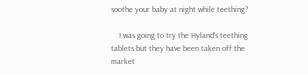soothe your baby at night while teething?

    I was going to try the Hyland's teething tablets but they have been taken off the market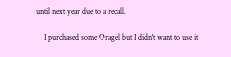until next year due to a recall.

    I purchased some Oragel but I didn't want to use it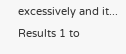excessively and it...
Results 1 to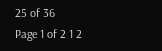25 of 36
Page 1 of 2 1 2